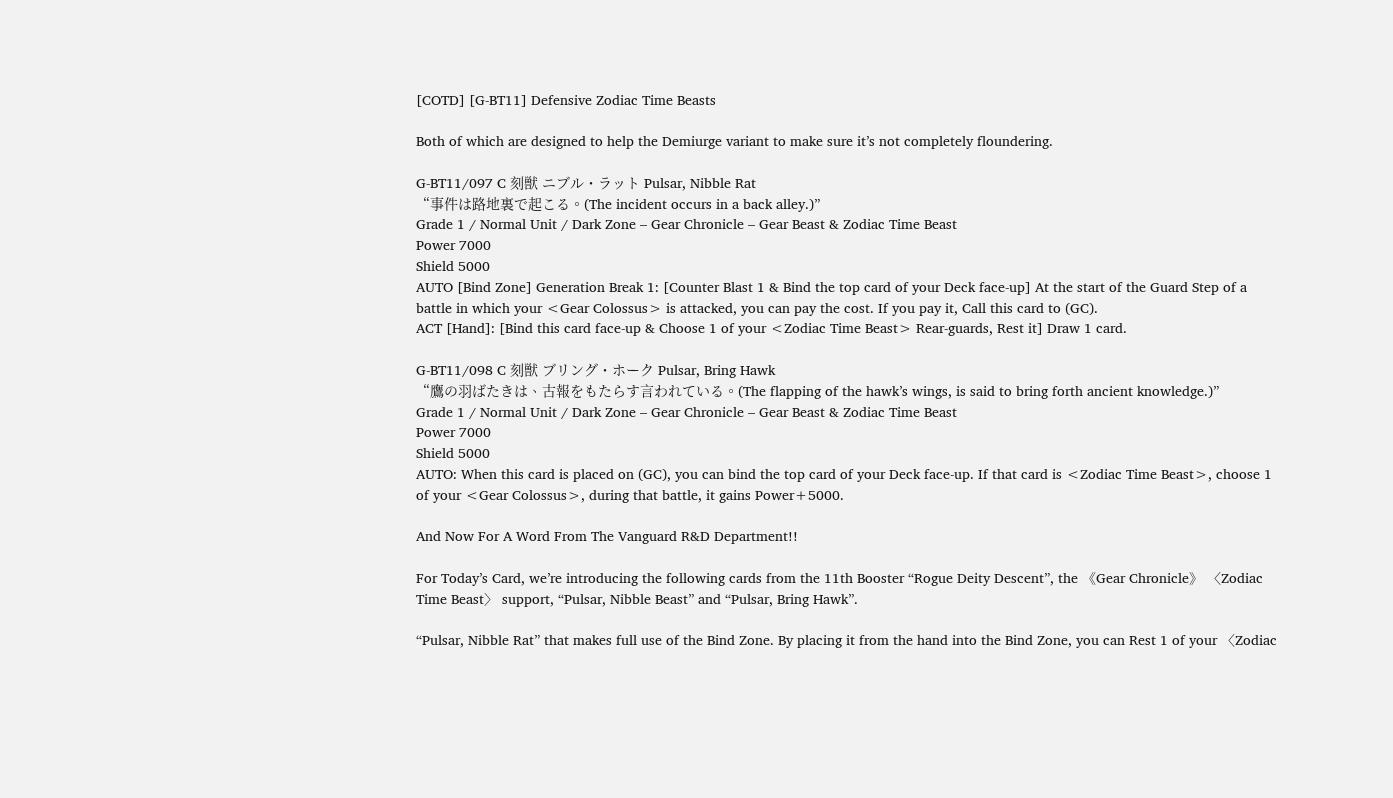[COTD] [G-BT11] Defensive Zodiac Time Beasts

Both of which are designed to help the Demiurge variant to make sure it’s not completely floundering.

G-BT11/097 C 刻獣 ニブル・ラット Pulsar, Nibble Rat
“事件は路地裏で起こる。(The incident occurs in a back alley.)”
Grade 1 / Normal Unit / Dark Zone – Gear Chronicle – Gear Beast & Zodiac Time Beast
Power 7000
Shield 5000
AUTO [Bind Zone] Generation Break 1: [Counter Blast 1 & Bind the top card of your Deck face-up] At the start of the Guard Step of a battle in which your <Gear Colossus> is attacked, you can pay the cost. If you pay it, Call this card to (GC).
ACT [Hand]: [Bind this card face-up & Choose 1 of your <Zodiac Time Beast> Rear-guards, Rest it] Draw 1 card.

G-BT11/098 C 刻獣 ブリング・ホーク Pulsar, Bring Hawk
“鷹の羽ばたきは、古報をもたらす言われている。(The flapping of the hawk’s wings, is said to bring forth ancient knowledge.)”
Grade 1 / Normal Unit / Dark Zone – Gear Chronicle – Gear Beast & Zodiac Time Beast
Power 7000
Shield 5000
AUTO: When this card is placed on (GC), you can bind the top card of your Deck face-up. If that card is <Zodiac Time Beast>, choose 1 of your <Gear Colossus>, during that battle, it gains Power+5000.

And Now For A Word From The Vanguard R&D Department!!

For Today’s Card, we’re introducing the following cards from the 11th Booster “Rogue Deity Descent”, the 《Gear Chronicle》 〈Zodiac Time Beast〉 support, “Pulsar, Nibble Beast” and “Pulsar, Bring Hawk”.

“Pulsar, Nibble Rat” that makes full use of the Bind Zone. By placing it from the hand into the Bind Zone, you can Rest 1 of your 〈Zodiac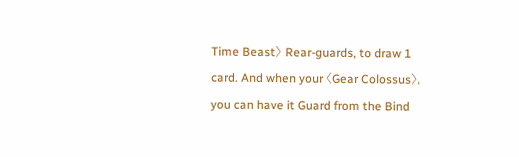Time Beast〉 Rear-guards, to draw 1 card. And when your 〈Gear Colossus〉, you can have it Guard from the Bind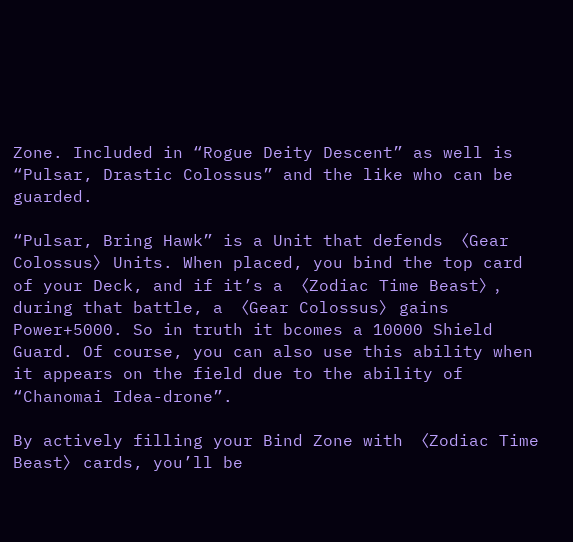Zone. Included in “Rogue Deity Descent” as well is “Pulsar, Drastic Colossus” and the like who can be guarded.

“Pulsar, Bring Hawk” is a Unit that defends 〈Gear Colossus〉 Units. When placed, you bind the top card of your Deck, and if it’s a 〈Zodiac Time Beast〉, during that battle, a 〈Gear Colossus〉 gains Power+5000. So in truth it bcomes a 10000 Shield Guard. Of course, you can also use this ability when it appears on the field due to the ability of “Chanomai Idea-drone”.

By actively filling your Bind Zone with 〈Zodiac Time Beast〉 cards, you’ll be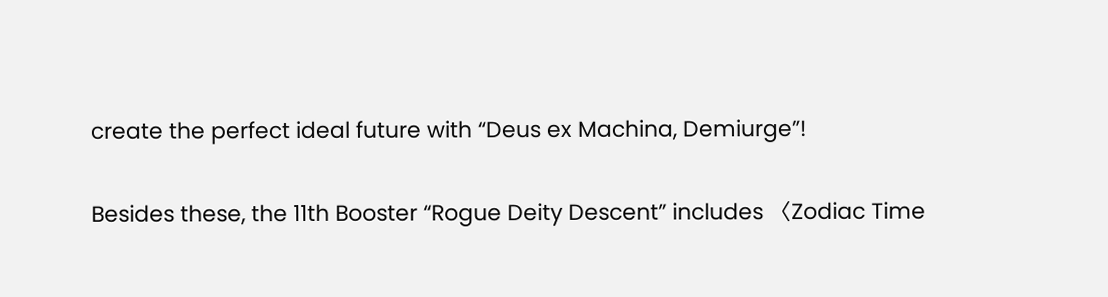create the perfect ideal future with “Deus ex Machina, Demiurge”!

Besides these, the 11th Booster “Rogue Deity Descent” includes 〈Zodiac Time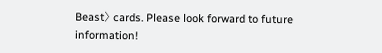Beast〉 cards. Please look forward to future information!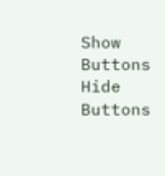Show Buttons
Hide Buttons